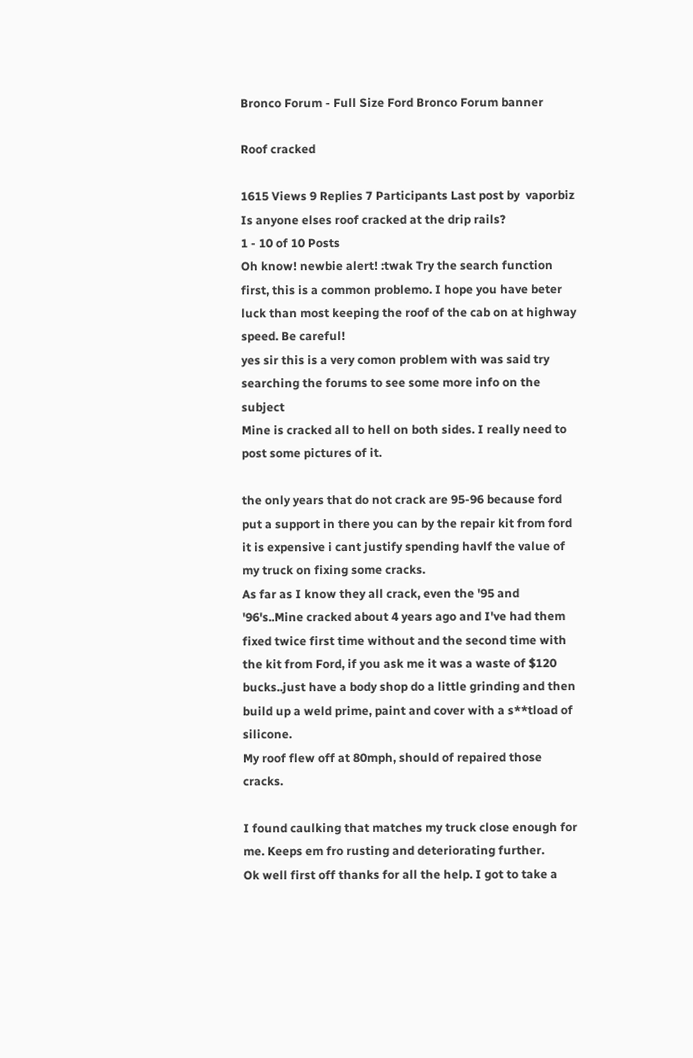Bronco Forum - Full Size Ford Bronco Forum banner

Roof cracked

1615 Views 9 Replies 7 Participants Last post by  vaporbiz
Is anyone elses roof cracked at the drip rails?
1 - 10 of 10 Posts
Oh know! newbie alert! :twak Try the search function first, this is a common problemo. I hope you have beter luck than most keeping the roof of the cab on at highway speed. Be careful!
yes sir this is a very comon problem with was said try searching the forums to see some more info on the subject
Mine is cracked all to hell on both sides. I really need to post some pictures of it.

the only years that do not crack are 95-96 because ford put a support in there you can by the repair kit from ford it is expensive i cant justify spending havlf the value of my truck on fixing some cracks.
As far as I know they all crack, even the '95 and '96's..Mine cracked about 4 years ago and I've had them fixed twice first time without and the second time with the kit from Ford, if you ask me it was a waste of $120 bucks..just have a body shop do a little grinding and then build up a weld prime, paint and cover with a s**tload of silicone.
My roof flew off at 80mph, should of repaired those cracks.

I found caulking that matches my truck close enough for me. Keeps em fro rusting and deteriorating further.
Ok well first off thanks for all the help. I got to take a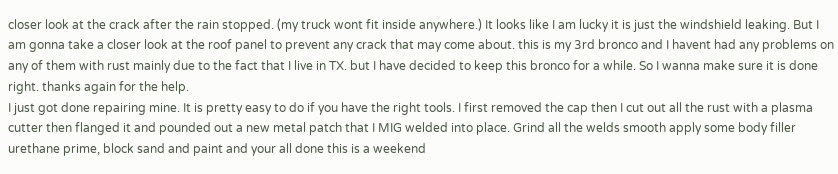closer look at the crack after the rain stopped. (my truck wont fit inside anywhere.) It looks like I am lucky it is just the windshield leaking. But I am gonna take a closer look at the roof panel to prevent any crack that may come about. this is my 3rd bronco and I havent had any problems on any of them with rust mainly due to the fact that I live in TX. but I have decided to keep this bronco for a while. So I wanna make sure it is done right. thanks again for the help.
I just got done repairing mine. It is pretty easy to do if you have the right tools. I first removed the cap then I cut out all the rust with a plasma cutter then flanged it and pounded out a new metal patch that I MIG welded into place. Grind all the welds smooth apply some body filler urethane prime, block sand and paint and your all done this is a weekend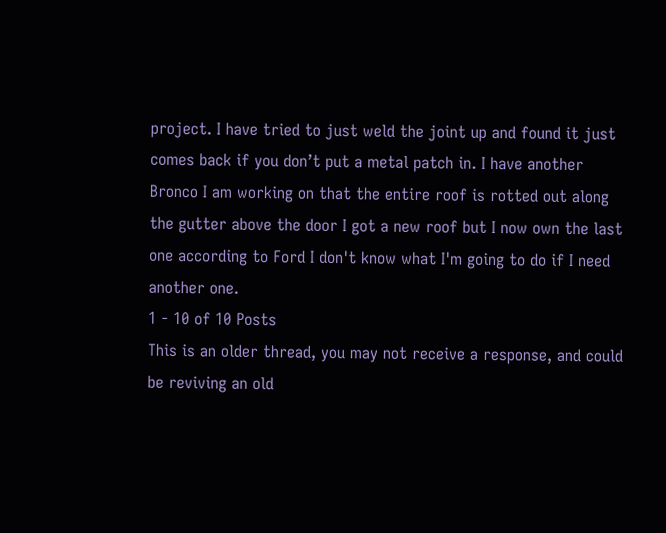project. I have tried to just weld the joint up and found it just comes back if you don’t put a metal patch in. I have another Bronco I am working on that the entire roof is rotted out along the gutter above the door I got a new roof but I now own the last one according to Ford I don't know what I'm going to do if I need another one.
1 - 10 of 10 Posts
This is an older thread, you may not receive a response, and could be reviving an old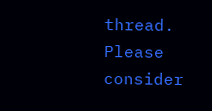thread. Please consider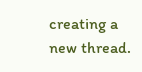creating a new thread.